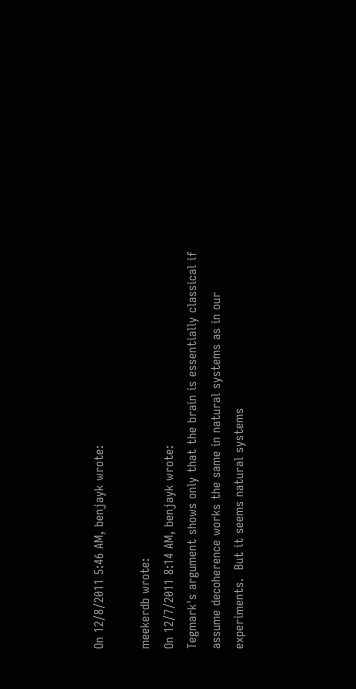On 12/8/2011 5:46 AM, benjayk wrote:

meekerdb wrote:
On 12/7/2011 8:14 AM, benjayk wrote:
Tegmark's argument shows only that the brain is essentially classical if
assume decoherence works the same in natural systems as in our
experiments.  But it seems natural systems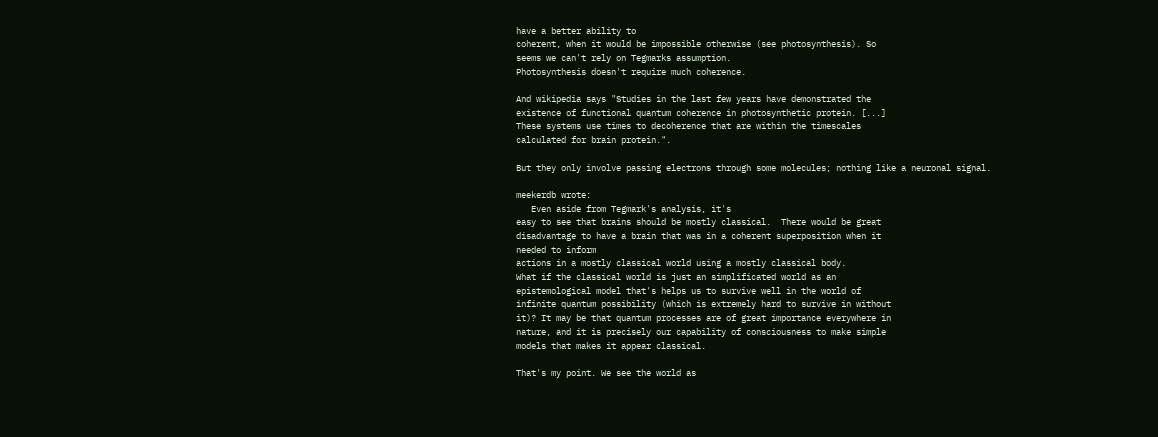have a better ability to
coherent, when it would be impossible otherwise (see photosynthesis). So
seems we can't rely on Tegmarks assumption.
Photosynthesis doesn't require much coherence.

And wikipedia says "Studies in the last few years have demonstrated the
existence of functional quantum coherence in photosynthetic protein. [...]
These systems use times to decoherence that are within the timescales
calculated for brain protein.".

But they only involve passing electrons through some molecules; nothing like a neuronal signal.

meekerdb wrote:
   Even aside from Tegmark's analysis, it's
easy to see that brains should be mostly classical.  There would be great
disadvantage to have a brain that was in a coherent superposition when it
needed to inform
actions in a mostly classical world using a mostly classical body.
What if the classical world is just an simplificated world as an
epistemological model that's helps us to survive well in the world of
infinite quantum possibility (which is extremely hard to survive in without
it)? It may be that quantum processes are of great importance everywhere in
nature, and it is precisely our capability of consciousness to make simple
models that makes it appear classical.

That's my point. We see the world as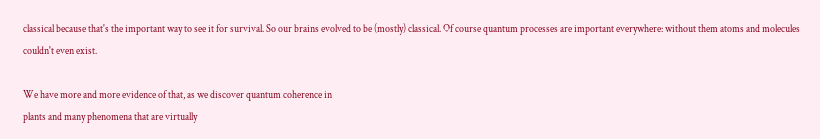classical because that's the important way to see it for survival. So our brains evolved to be (mostly) classical. Of course quantum processes are important everywhere: without them atoms and molecules couldn't even exist.

We have more and more evidence of that, as we discover quantum coherence in
plants and many phenomena that are virtually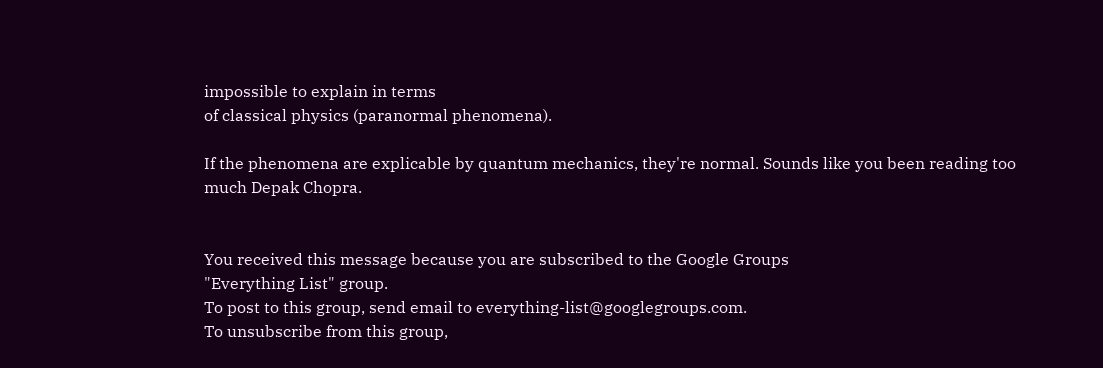impossible to explain in terms
of classical physics (paranormal phenomena).

If the phenomena are explicable by quantum mechanics, they're normal. Sounds like you been reading too much Depak Chopra.


You received this message because you are subscribed to the Google Groups
"Everything List" group.
To post to this group, send email to everything-list@googlegroups.com.
To unsubscribe from this group,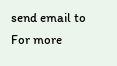send email to
For more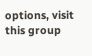options, visit this group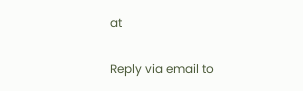at

Reply via email to